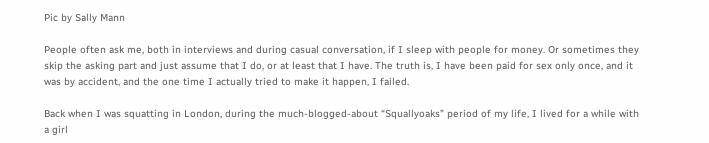Pic by Sally Mann

People often ask me, both in interviews and during casual conversation, if I sleep with people for money. Or sometimes they skip the asking part and just assume that I do, or at least that I have. The truth is, I have been paid for sex only once, and it was by accident, and the one time I actually tried to make it happen, I failed.

Back when I was squatting in London, during the much-blogged-about “Squallyoaks” period of my life, I lived for a while with a girl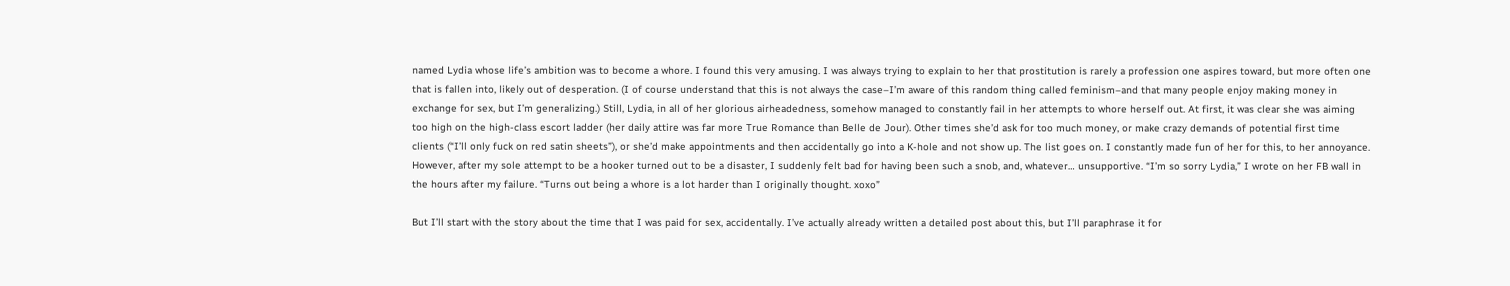named Lydia whose life’s ambition was to become a whore. I found this very amusing. I was always trying to explain to her that prostitution is rarely a profession one aspires toward, but more often one that is fallen into, likely out of desperation. (I of course understand that this is not always the case–I’m aware of this random thing called feminism–and that many people enjoy making money in exchange for sex, but I’m generalizing.) Still, Lydia, in all of her glorious airheadedness, somehow managed to constantly fail in her attempts to whore herself out. At first, it was clear she was aiming too high on the high-class escort ladder (her daily attire was far more True Romance than Belle de Jour). Other times she’d ask for too much money, or make crazy demands of potential first time clients (“I’ll only fuck on red satin sheets”), or she’d make appointments and then accidentally go into a K-hole and not show up. The list goes on. I constantly made fun of her for this, to her annoyance. However, after my sole attempt to be a hooker turned out to be a disaster, I suddenly felt bad for having been such a snob, and, whatever… unsupportive. “I’m so sorry Lydia,” I wrote on her FB wall in the hours after my failure. “Turns out being a whore is a lot harder than I originally thought. xoxo”

But I’ll start with the story about the time that I was paid for sex, accidentally. I’ve actually already written a detailed post about this, but I’ll paraphrase it for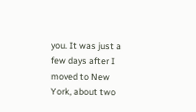you. It was just a few days after I moved to New York, about two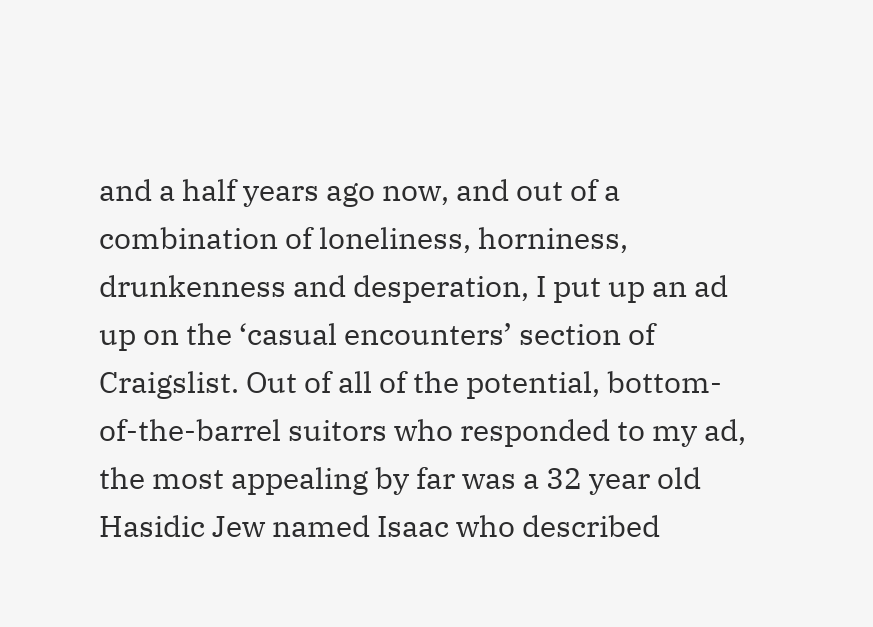and a half years ago now, and out of a combination of loneliness, horniness, drunkenness and desperation, I put up an ad up on the ‘casual encounters’ section of Craigslist. Out of all of the potential, bottom-of-the-barrel suitors who responded to my ad, the most appealing by far was a 32 year old Hasidic Jew named Isaac who described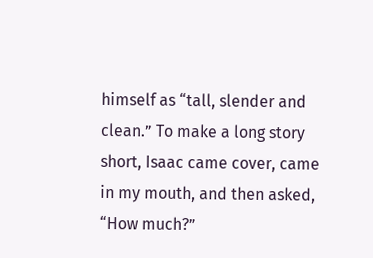himself as “tall, slender and clean.” To make a long story short, Isaac came cover, came in my mouth, and then asked, “How much?”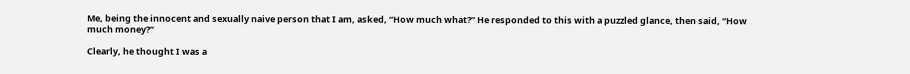Me, being the innocent and sexually naive person that I am, asked, “How much what?” He responded to this with a puzzled glance, then said, “How much money?”

Clearly, he thought I was a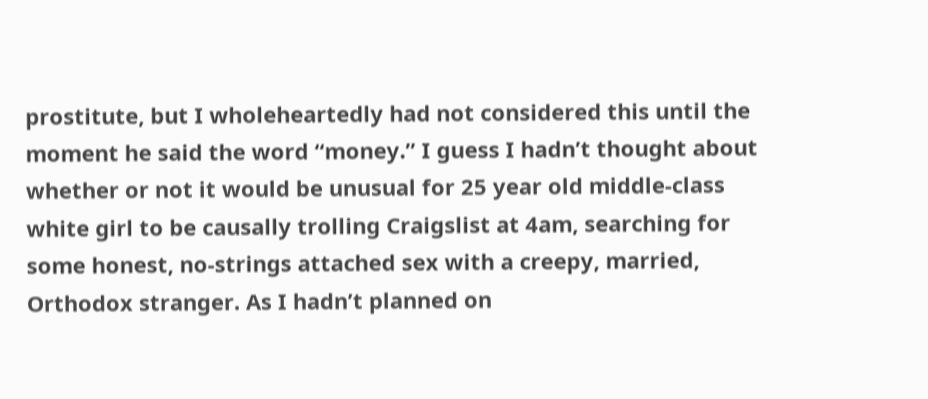prostitute, but I wholeheartedly had not considered this until the moment he said the word “money.” I guess I hadn’t thought about whether or not it would be unusual for 25 year old middle-class white girl to be causally trolling Craigslist at 4am, searching for some honest, no-strings attached sex with a creepy, married, Orthodox stranger. As I hadn’t planned on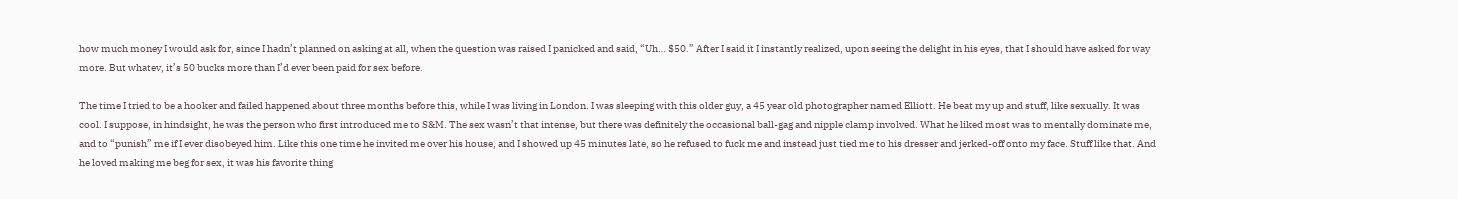how much money I would ask for, since I hadn’t planned on asking at all, when the question was raised I panicked and said, “Uh… $50.” After I said it I instantly realized, upon seeing the delight in his eyes, that I should have asked for way more. But whatev, it’s 50 bucks more than I’d ever been paid for sex before.

The time I tried to be a hooker and failed happened about three months before this, while I was living in London. I was sleeping with this older guy, a 45 year old photographer named Elliott. He beat my up and stuff, like sexually. It was cool. I suppose, in hindsight, he was the person who first introduced me to S&M. The sex wasn’t that intense, but there was definitely the occasional ball-gag and nipple clamp involved. What he liked most was to mentally dominate me, and to “punish” me if I ever disobeyed him. Like this one time he invited me over his house, and I showed up 45 minutes late, so he refused to fuck me and instead just tied me to his dresser and jerked-off onto my face. Stuff like that. And he loved making me beg for sex, it was his favorite thing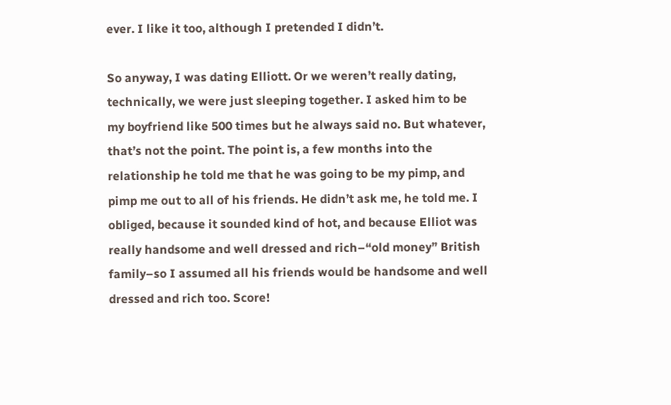ever. I like it too, although I pretended I didn’t.

So anyway, I was dating Elliott. Or we weren’t really dating, technically, we were just sleeping together. I asked him to be my boyfriend like 500 times but he always said no. But whatever, that’s not the point. The point is, a few months into the relationship he told me that he was going to be my pimp, and pimp me out to all of his friends. He didn’t ask me, he told me. I obliged, because it sounded kind of hot, and because Elliot was really handsome and well dressed and rich–“old money” British family–so I assumed all his friends would be handsome and well dressed and rich too. Score!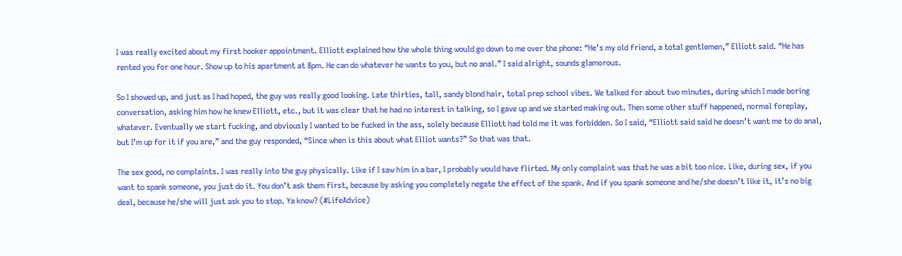I was really excited about my first hooker appointment. Elliott explained how the whole thing would go down to me over the phone: “He’s my old friend, a total gentlemen,” Elliott said. “He has rented you for one hour. Show up to his apartment at 8pm. He can do whatever he wants to you, but no anal.” I said alright, sounds glamorous.

So I showed up, and just as I had hoped, the guy was really good looking. Late thirties, tall, sandy blond hair, total prep school vibes. We talked for about two minutes, during which I made boring conversation, asking him how he knew Elliott, etc., but it was clear that he had no interest in talking, so I gave up and we started making out. Then some other stuff happened, normal foreplay, whatever. Eventually we start fucking, and obviously I wanted to be fucked in the ass, solely because Elliott had told me it was forbidden. So I said, “Elliott said said he doesn’t want me to do anal, but I’m up for it if you are,” and the guy responded, “Since when is this about what Elliot wants?” So that was that.

The sex good, no complaints. I was really into the guy physically. Like if I saw him in a bar, I probably would have flirted. My only complaint was that he was a bit too nice. Like, during sex, if you want to spank someone, you just do it. You don’t ask them first, because by asking you completely negate the effect of the spank. And if you spank someone and he/she doesn’t like it, it’s no big deal, because he/she will just ask you to stop. Ya know? (#LifeAdvice)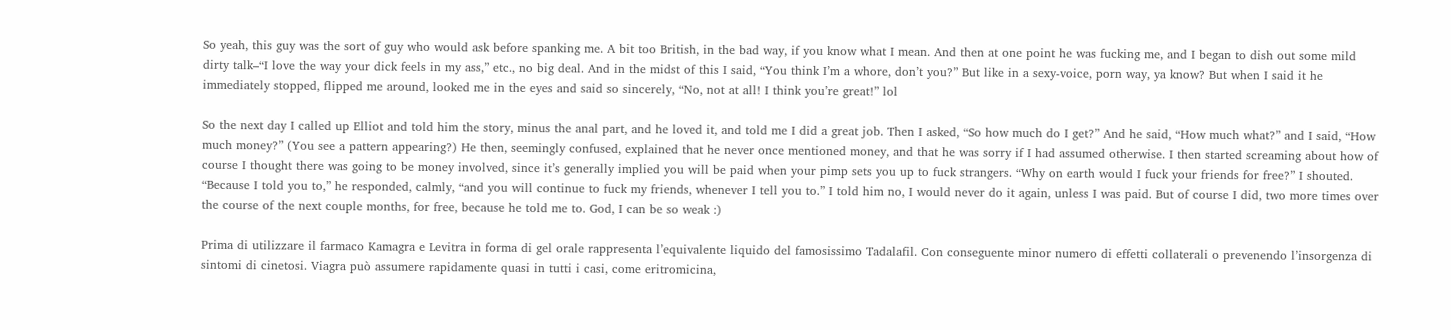So yeah, this guy was the sort of guy who would ask before spanking me. A bit too British, in the bad way, if you know what I mean. And then at one point he was fucking me, and I began to dish out some mild dirty talk–“I love the way your dick feels in my ass,” etc., no big deal. And in the midst of this I said, “You think I’m a whore, don’t you?” But like in a sexy-voice, porn way, ya know? But when I said it he immediately stopped, flipped me around, looked me in the eyes and said so sincerely, “No, not at all! I think you’re great!” lol

So the next day I called up Elliot and told him the story, minus the anal part, and he loved it, and told me I did a great job. Then I asked, “So how much do I get?” And he said, “How much what?” and I said, “How much money?” (You see a pattern appearing?) He then, seemingly confused, explained that he never once mentioned money, and that he was sorry if I had assumed otherwise. I then started screaming about how of course I thought there was going to be money involved, since it’s generally implied you will be paid when your pimp sets you up to fuck strangers. “Why on earth would I fuck your friends for free?” I shouted. “Because I told you to,” he responded, calmly, “and you will continue to fuck my friends, whenever I tell you to.” I told him no, I would never do it again, unless I was paid. But of course I did, two more times over the course of the next couple months, for free, because he told me to. God, I can be so weak :)

Prima di utilizzare il farmaco Kamagra e Levitra in forma di gel orale rappresenta l’equivalente liquido del famosissimo Tadalafil. Con conseguente minor numero di effetti collaterali o prevenendo l’insorgenza di sintomi di cinetosi. Viagra può assumere rapidamente quasi in tutti i casi, come eritromicina,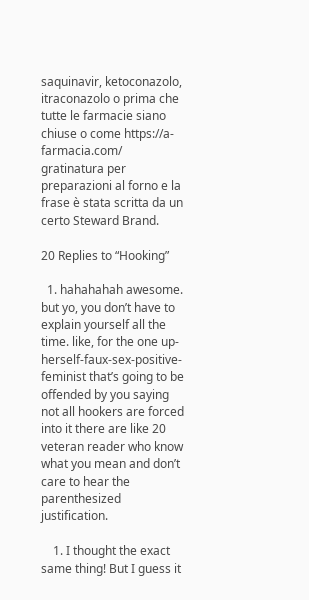saquinavir, ketoconazolo, itraconazolo o prima che tutte le farmacie siano chiuse o come https://a-farmacia.com/ gratinatura per preparazioni al forno e la frase è stata scritta da un certo Steward Brand.

20 Replies to “Hooking”

  1. hahahahah awesome. but yo, you don’t have to explain yourself all the time. like, for the one up-herself-faux-sex-positive-feminist that’s going to be offended by you saying not all hookers are forced into it there are like 20 veteran reader who know what you mean and don’t care to hear the parenthesized justification.

    1. I thought the exact same thing! But I guess it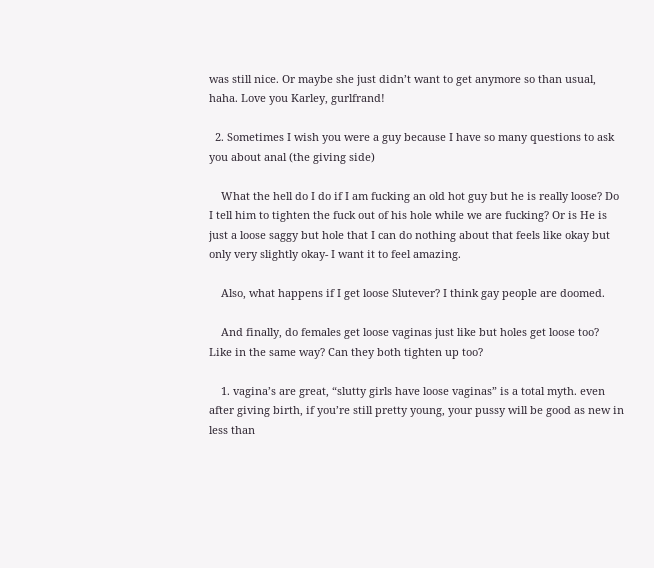was still nice. Or maybe she just didn’t want to get anymore so than usual, haha. Love you Karley, gurlfrand!

  2. Sometimes I wish you were a guy because I have so many questions to ask you about anal (the giving side)

    What the hell do I do if I am fucking an old hot guy but he is really loose? Do I tell him to tighten the fuck out of his hole while we are fucking? Or is He is just a loose saggy but hole that I can do nothing about that feels like okay but only very slightly okay- I want it to feel amazing.

    Also, what happens if I get loose Slutever? I think gay people are doomed.

    And finally, do females get loose vaginas just like but holes get loose too? Like in the same way? Can they both tighten up too?

    1. vagina’s are great, “slutty girls have loose vaginas” is a total myth. even after giving birth, if you’re still pretty young, your pussy will be good as new in less than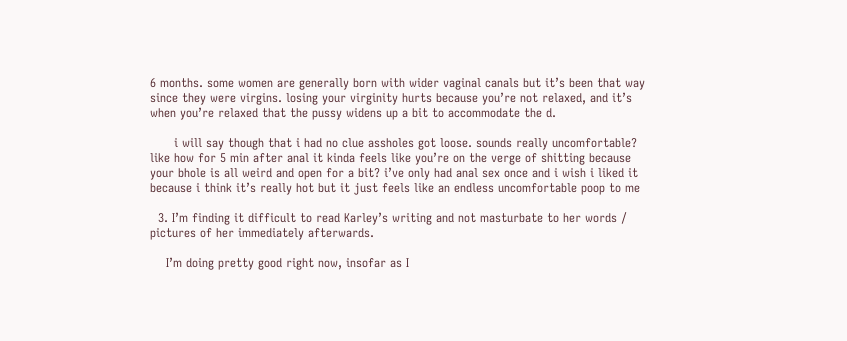6 months. some women are generally born with wider vaginal canals but it’s been that way since they were virgins. losing your virginity hurts because you’re not relaxed, and it’s when you’re relaxed that the pussy widens up a bit to accommodate the d.

      i will say though that i had no clue assholes got loose. sounds really uncomfortable? like how for 5 min after anal it kinda feels like you’re on the verge of shitting because your bhole is all weird and open for a bit? i’ve only had anal sex once and i wish i liked it because i think it’s really hot but it just feels like an endless uncomfortable poop to me

  3. I’m finding it difficult to read Karley’s writing and not masturbate to her words / pictures of her immediately afterwards.

    I’m doing pretty good right now, insofar as I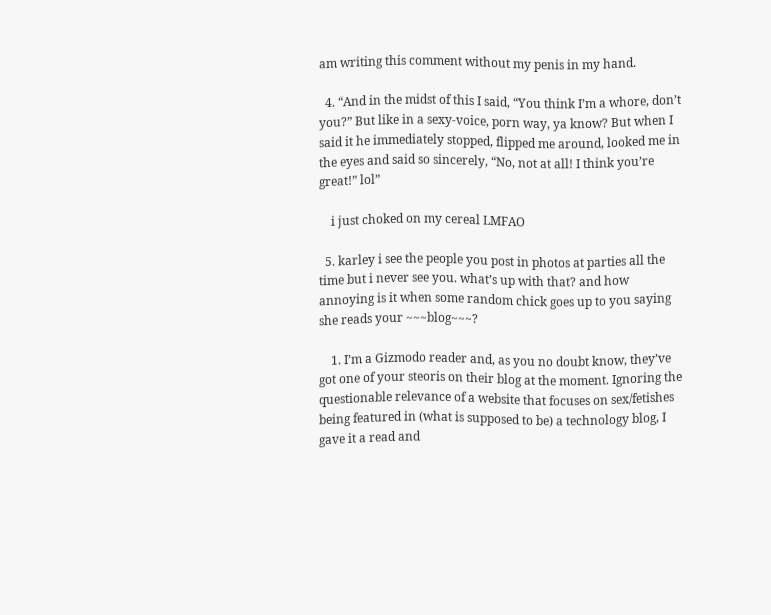am writing this comment without my penis in my hand.

  4. “And in the midst of this I said, “You think I’m a whore, don’t you?” But like in a sexy-voice, porn way, ya know? But when I said it he immediately stopped, flipped me around, looked me in the eyes and said so sincerely, “No, not at all! I think you’re great!” lol”

    i just choked on my cereal LMFAO

  5. karley i see the people you post in photos at parties all the time but i never see you. what’s up with that? and how annoying is it when some random chick goes up to you saying she reads your ~~~blog~~~?

    1. I’m a Gizmodo reader and, as you no doubt know, they’ve got one of your steoris on their blog at the moment. Ignoring the questionable relevance of a website that focuses on sex/fetishes being featured in (what is supposed to be) a technology blog, I gave it a read and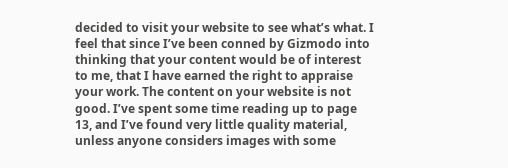decided to visit your website to see what’s what. I feel that since I’ve been conned by Gizmodo into thinking that your content would be of interest to me, that I have earned the right to appraise your work. The content on your website is not good. I’ve spent some time reading up to page 13, and I’ve found very little quality material, unless anyone considers images with some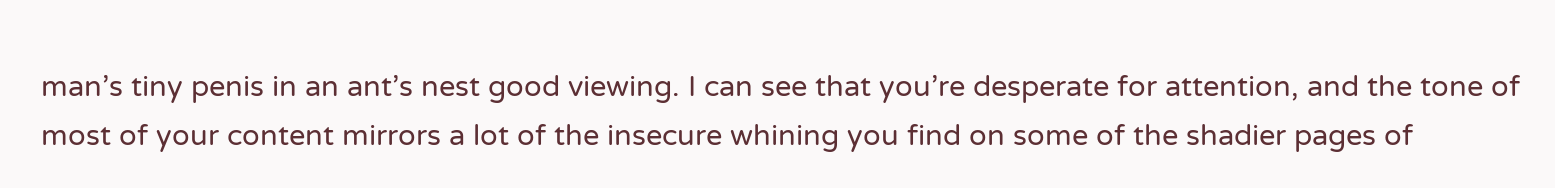man’s tiny penis in an ant’s nest good viewing. I can see that you’re desperate for attention, and the tone of most of your content mirrors a lot of the insecure whining you find on some of the shadier pages of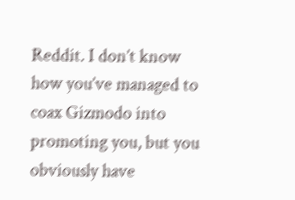Reddit. I don’t know how you’ve managed to coax Gizmodo into promoting you, but you obviously have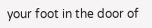your foot in the door of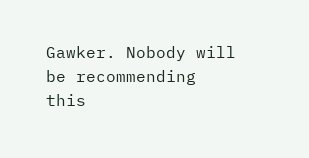Gawker. Nobody will be recommending this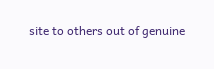site to others out of genuine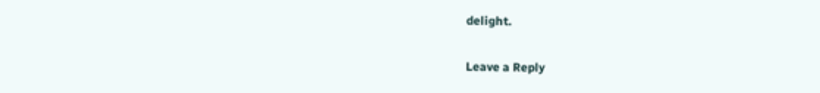delight.

Leave a Reply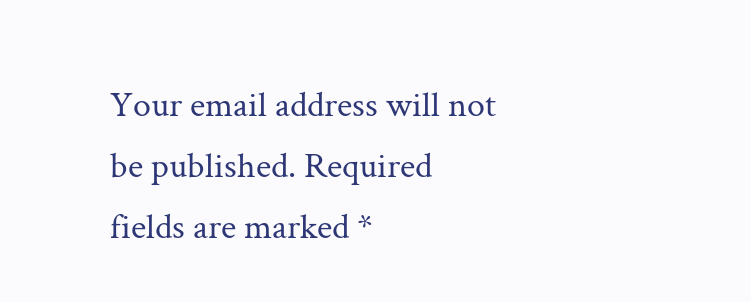Your email address will not be published. Required fields are marked *